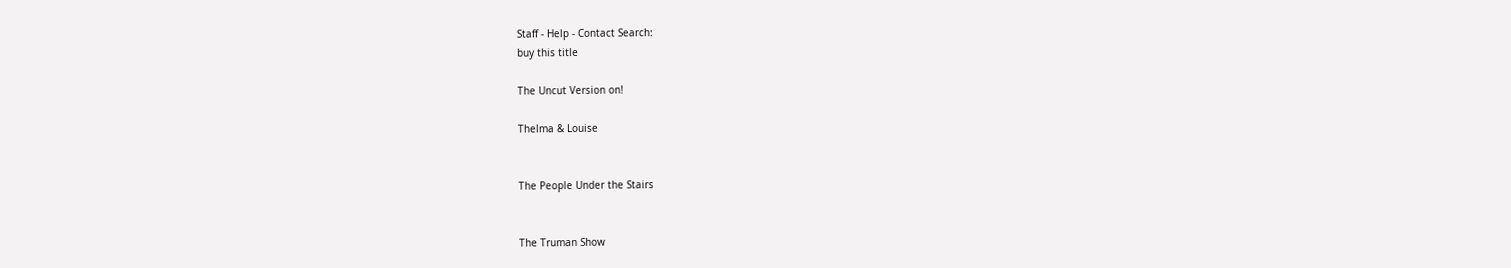Staff - Help - Contact Search:
buy this title

The Uncut Version on!

Thelma & Louise


The People Under the Stairs


The Truman Show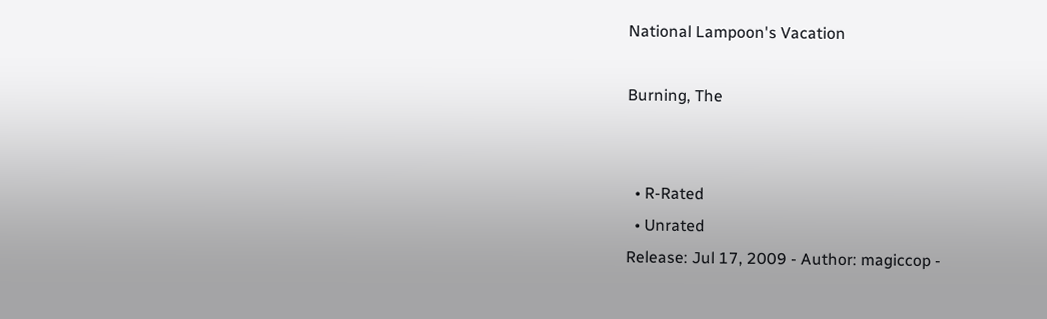National Lampoon's Vacation

Burning, The


  • R-Rated
  • Unrated
Release: Jul 17, 2009 - Author: magiccop -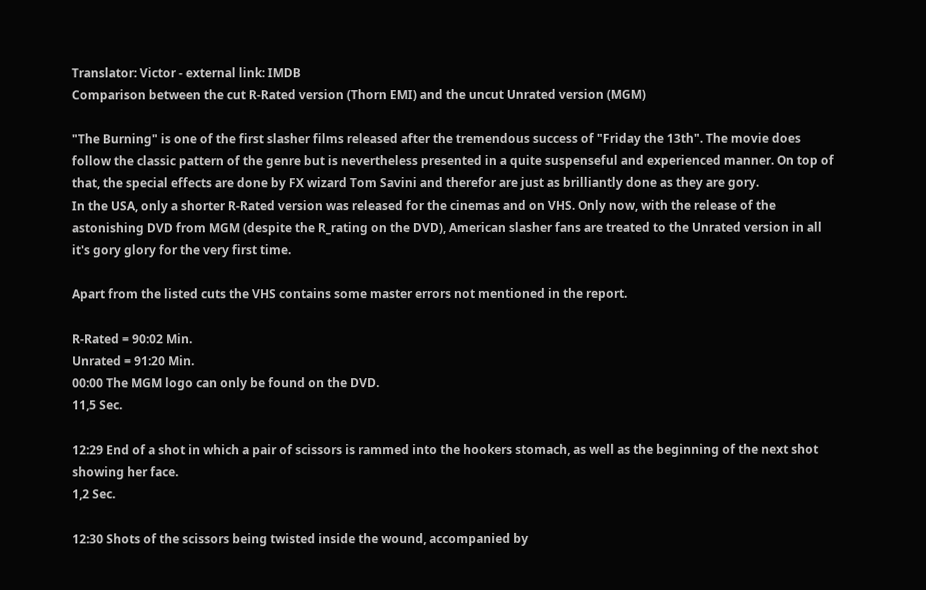Translator: Victor - external link: IMDB
Comparison between the cut R-Rated version (Thorn EMI) and the uncut Unrated version (MGM)

"The Burning" is one of the first slasher films released after the tremendous success of "Friday the 13th". The movie does follow the classic pattern of the genre but is nevertheless presented in a quite suspenseful and experienced manner. On top of that, the special effects are done by FX wizard Tom Savini and therefor are just as brilliantly done as they are gory.
In the USA, only a shorter R-Rated version was released for the cinemas and on VHS. Only now, with the release of the astonishing DVD from MGM (despite the R_rating on the DVD), American slasher fans are treated to the Unrated version in all it's gory glory for the very first time.

Apart from the listed cuts the VHS contains some master errors not mentioned in the report.

R-Rated = 90:02 Min.
Unrated = 91:20 Min.
00:00 The MGM logo can only be found on the DVD.
11,5 Sec.

12:29 End of a shot in which a pair of scissors is rammed into the hookers stomach, as well as the beginning of the next shot showing her face.
1,2 Sec.

12:30 Shots of the scissors being twisted inside the wound, accompanied by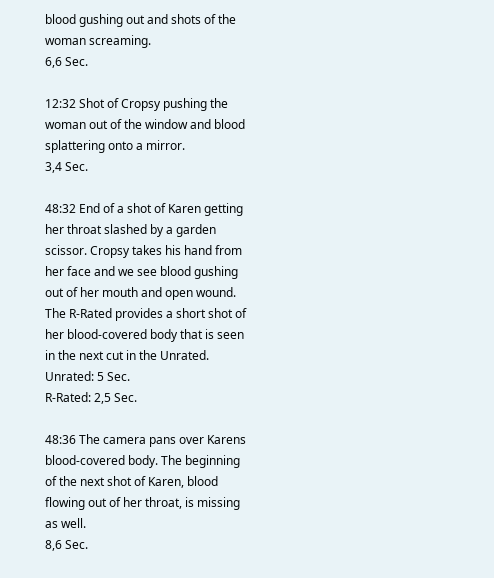blood gushing out and shots of the woman screaming.
6,6 Sec.

12:32 Shot of Cropsy pushing the woman out of the window and blood splattering onto a mirror.
3,4 Sec.

48:32 End of a shot of Karen getting her throat slashed by a garden scissor. Cropsy takes his hand from her face and we see blood gushing out of her mouth and open wound. The R-Rated provides a short shot of her blood-covered body that is seen in the next cut in the Unrated.
Unrated: 5 Sec.
R-Rated: 2,5 Sec.

48:36 The camera pans over Karens blood-covered body. The beginning of the next shot of Karen, blood flowing out of her throat, is missing as well.
8,6 Sec.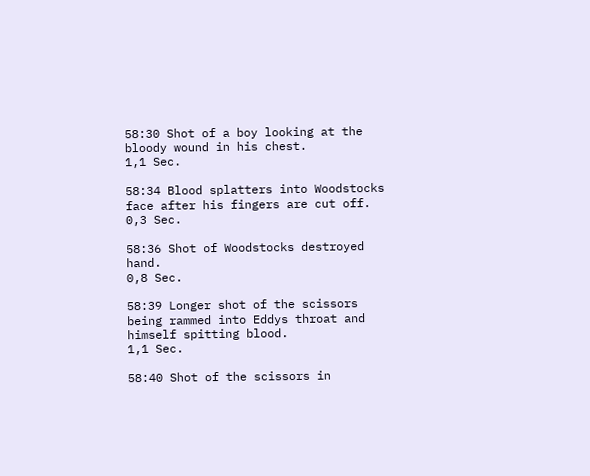58:30 Shot of a boy looking at the bloody wound in his chest.
1,1 Sec.

58:34 Blood splatters into Woodstocks face after his fingers are cut off.
0,3 Sec.

58:36 Shot of Woodstocks destroyed hand.
0,8 Sec.

58:39 Longer shot of the scissors being rammed into Eddys throat and himself spitting blood.
1,1 Sec.

58:40 Shot of the scissors in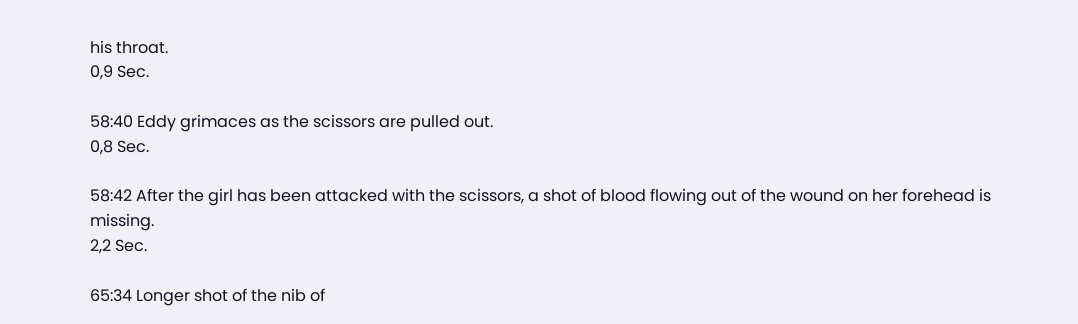his throat.
0,9 Sec.

58:40 Eddy grimaces as the scissors are pulled out.
0,8 Sec.

58:42 After the girl has been attacked with the scissors, a shot of blood flowing out of the wound on her forehead is missing.
2,2 Sec.

65:34 Longer shot of the nib of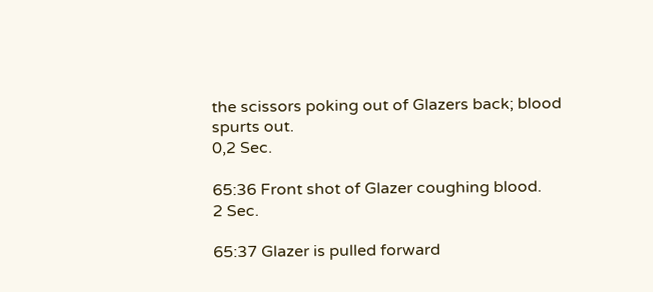the scissors poking out of Glazers back; blood spurts out.
0,2 Sec.

65:36 Front shot of Glazer coughing blood.
2 Sec.

65:37 Glazer is pulled forward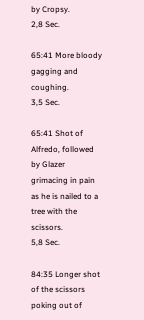by Cropsy.
2,8 Sec.

65:41 More bloody gagging and coughing.
3,5 Sec.

65:41 Shot of Alfredo, followed by Glazer grimacing in pain as he is nailed to a tree with the scissors.
5,8 Sec.

84:35 Longer shot of the scissors poking out of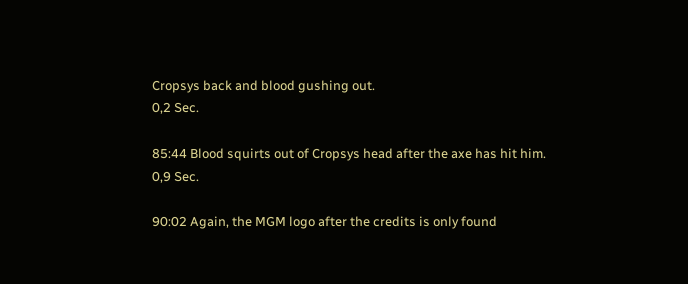Cropsys back and blood gushing out.
0,2 Sec.

85:44 Blood squirts out of Cropsys head after the axe has hit him.
0,9 Sec.

90:02 Again, the MGM logo after the credits is only found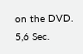on the DVD.
5,6 Sec.